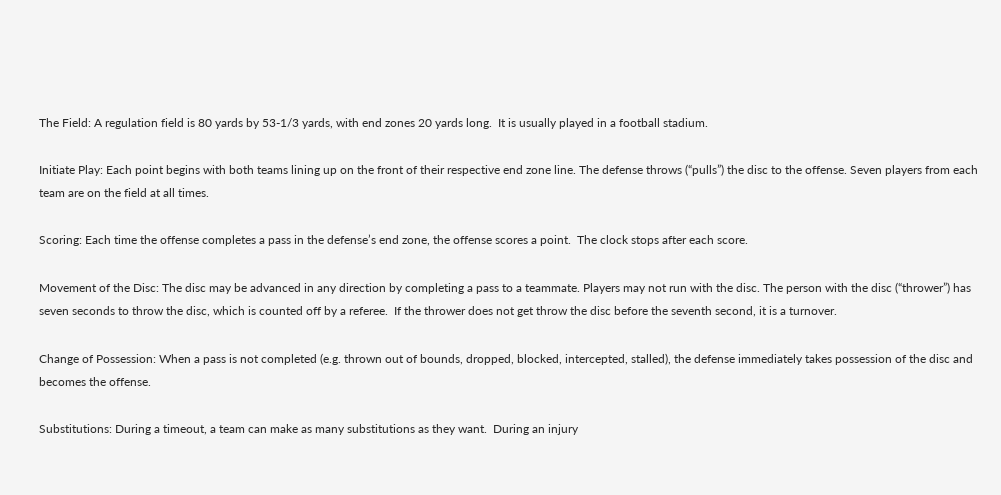The Field: A regulation field is 80 yards by 53-1/3 yards, with end zones 20 yards long.  It is usually played in a football stadium.

Initiate Play: Each point begins with both teams lining up on the front of their respective end zone line. The defense throws (“pulls”) the disc to the offense. Seven players from each team are on the field at all times.

Scoring: Each time the offense completes a pass in the defense’s end zone, the offense scores a point.  The clock stops after each score.

Movement of the Disc: The disc may be advanced in any direction by completing a pass to a teammate. Players may not run with the disc. The person with the disc (“thrower”) has seven seconds to throw the disc, which is counted off by a referee.  If the thrower does not get throw the disc before the seventh second, it is a turnover.

Change of Possession: When a pass is not completed (e.g. thrown out of bounds, dropped, blocked, intercepted, stalled), the defense immediately takes possession of the disc and becomes the offense.

Substitutions: During a timeout, a team can make as many substitutions as they want.  During an injury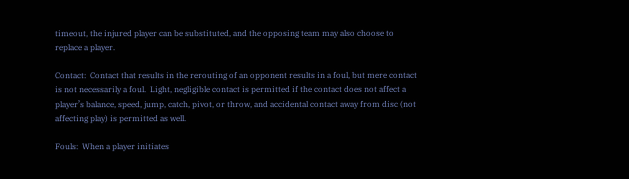timeout, the injured player can be substituted, and the opposing team may also choose to replace a player.

Contact:  Contact that results in the rerouting of an opponent results in a foul, but mere contact is not necessarily a foul.  Light, negligible contact is permitted if the contact does not affect a player’s balance, speed, jump, catch, pivot, or throw, and accidental contact away from disc (not affecting play) is permitted as well.

Fouls:  When a player initiates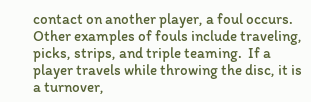contact on another player, a foul occurs. Other examples of fouls include traveling, picks, strips, and triple teaming.  If a player travels while throwing the disc, it is a turnover,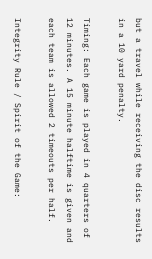but a travel while receiving the disc results in a 10 yard penalty.

Timing: Each game is played in 4 quarters of 12 minutes. A 15 minute halftime is given and each team is allowed 2 timeouts per half.

Integrity Rule / Spirit of the Game: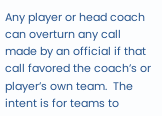Any player or head coach can overturn any call made by an official if that call favored the coach’s or player’s own team.  The intent is for teams to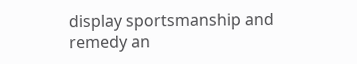display sportsmanship and remedy an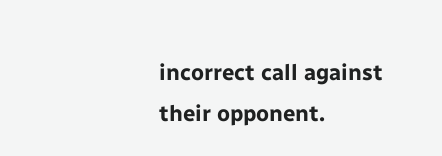incorrect call against their opponent.